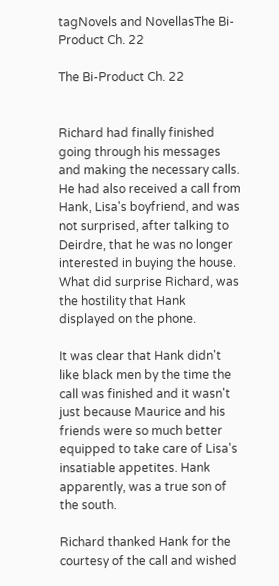tagNovels and NovellasThe Bi-Product Ch. 22

The Bi-Product Ch. 22


Richard had finally finished going through his messages and making the necessary calls. He had also received a call from Hank, Lisa's boyfriend, and was not surprised, after talking to Deirdre, that he was no longer interested in buying the house. What did surprise Richard, was the hostility that Hank displayed on the phone.

It was clear that Hank didn't like black men by the time the call was finished and it wasn't just because Maurice and his friends were so much better equipped to take care of Lisa's insatiable appetites. Hank apparently, was a true son of the south.

Richard thanked Hank for the courtesy of the call and wished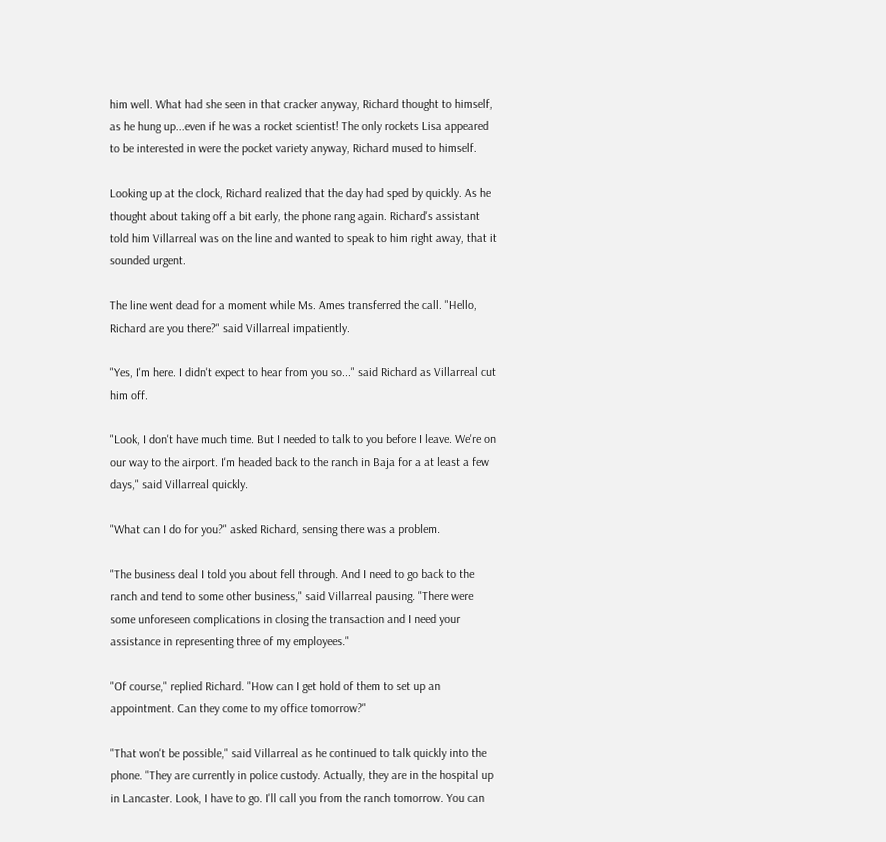him well. What had she seen in that cracker anyway, Richard thought to himself, as he hung up...even if he was a rocket scientist! The only rockets Lisa appeared to be interested in were the pocket variety anyway, Richard mused to himself.

Looking up at the clock, Richard realized that the day had sped by quickly. As he thought about taking off a bit early, the phone rang again. Richard's assistant told him Villarreal was on the line and wanted to speak to him right away, that it sounded urgent.

The line went dead for a moment while Ms. Ames transferred the call. "Hello, Richard are you there?" said Villarreal impatiently.

"Yes, I'm here. I didn't expect to hear from you so..." said Richard as Villarreal cut him off.

"Look, I don't have much time. But I needed to talk to you before I leave. We're on our way to the airport. I'm headed back to the ranch in Baja for a at least a few days," said Villarreal quickly.

"What can I do for you?" asked Richard, sensing there was a problem.

"The business deal I told you about fell through. And I need to go back to the ranch and tend to some other business," said Villarreal pausing. "There were some unforeseen complications in closing the transaction and I need your assistance in representing three of my employees."

"Of course," replied Richard. "How can I get hold of them to set up an appointment. Can they come to my office tomorrow?"

"That won't be possible," said Villarreal as he continued to talk quickly into the phone. "They are currently in police custody. Actually, they are in the hospital up in Lancaster. Look, I have to go. I'll call you from the ranch tomorrow. You can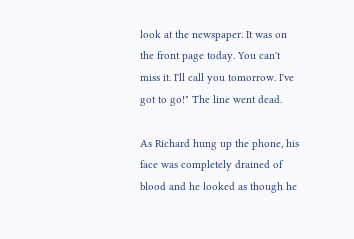look at the newspaper. It was on the front page today. You can't miss it. I'll call you tomorrow. I've got to go!" The line went dead.

As Richard hung up the phone, his face was completely drained of blood and he looked as though he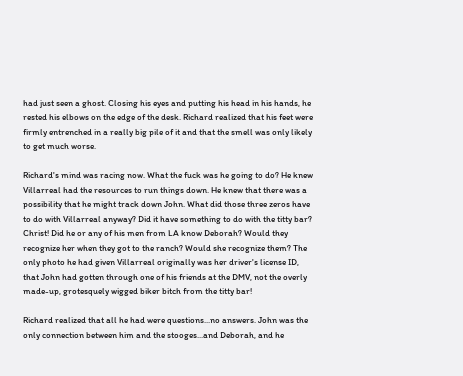had just seen a ghost. Closing his eyes and putting his head in his hands, he rested his elbows on the edge of the desk. Richard realized that his feet were firmly entrenched in a really big pile of it and that the smell was only likely to get much worse.

Richard's mind was racing now. What the fuck was he going to do? He knew Villarreal had the resources to run things down. He knew that there was a possibility that he might track down John. What did those three zeros have to do with Villarreal anyway? Did it have something to do with the titty bar? Christ! Did he or any of his men from LA know Deborah? Would they recognize her when they got to the ranch? Would she recognize them? The only photo he had given Villarreal originally was her driver's license ID, that John had gotten through one of his friends at the DMV, not the overly made-up, grotesquely wigged biker bitch from the titty bar!

Richard realized that all he had were questions...no answers. John was the only connection between him and the stooges...and Deborah, and he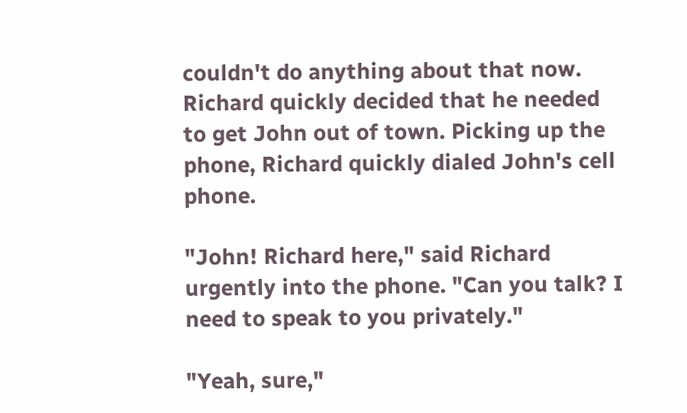couldn't do anything about that now. Richard quickly decided that he needed to get John out of town. Picking up the phone, Richard quickly dialed John's cell phone.

"John! Richard here," said Richard urgently into the phone. "Can you talk? I need to speak to you privately."

"Yeah, sure,"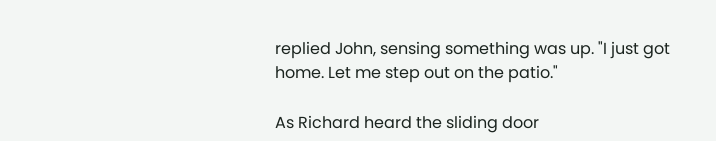replied John, sensing something was up. "I just got home. Let me step out on the patio."

As Richard heard the sliding door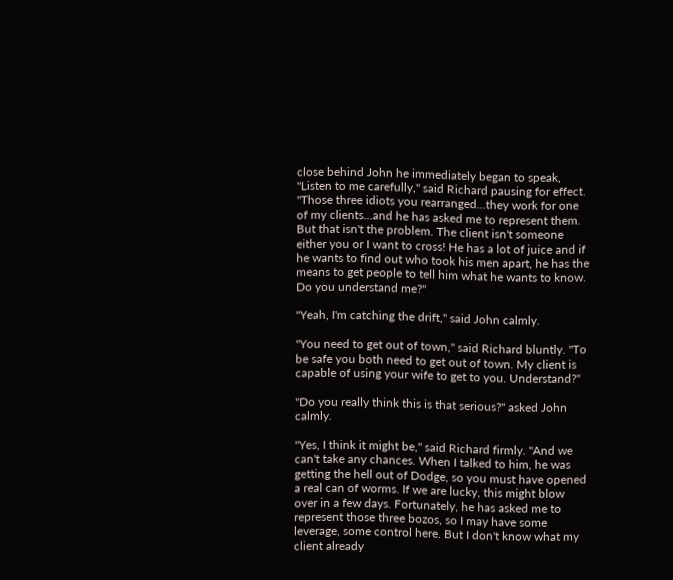close behind John he immediately began to speak, "Listen to me carefully," said Richard pausing for effect. "Those three idiots you rearranged...they work for one of my clients...and he has asked me to represent them. But that isn't the problem. The client isn't someone either you or I want to cross! He has a lot of juice and if he wants to find out who took his men apart, he has the means to get people to tell him what he wants to know. Do you understand me?"

"Yeah, I'm catching the drift," said John calmly.

"You need to get out of town," said Richard bluntly. "To be safe you both need to get out of town. My client is capable of using your wife to get to you. Understand?"

"Do you really think this is that serious?" asked John calmly.

"Yes, I think it might be," said Richard firmly. "And we can't take any chances. When I talked to him, he was getting the hell out of Dodge, so you must have opened a real can of worms. If we are lucky, this might blow over in a few days. Fortunately, he has asked me to represent those three bozos, so I may have some leverage, some control here. But I don't know what my client already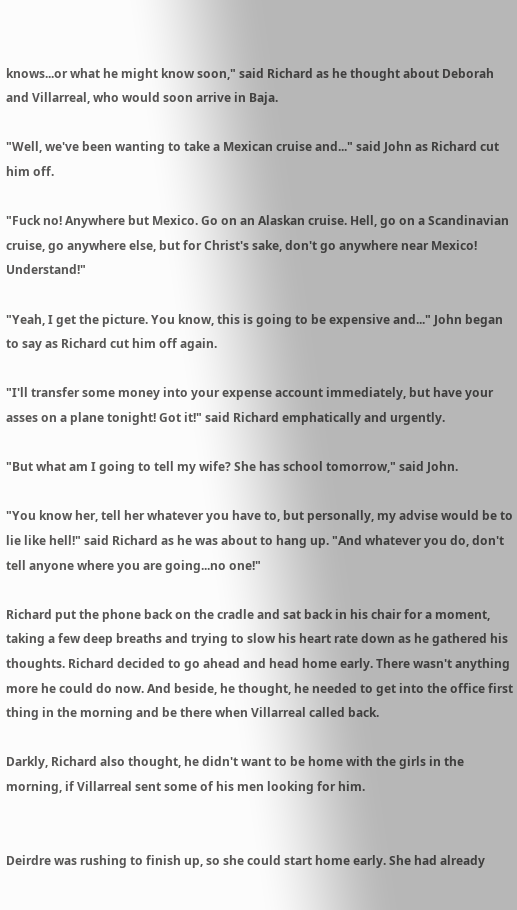knows...or what he might know soon," said Richard as he thought about Deborah and Villarreal, who would soon arrive in Baja.

"Well, we've been wanting to take a Mexican cruise and..." said John as Richard cut him off.

"Fuck no! Anywhere but Mexico. Go on an Alaskan cruise. Hell, go on a Scandinavian cruise, go anywhere else, but for Christ's sake, don't go anywhere near Mexico! Understand!"

"Yeah, I get the picture. You know, this is going to be expensive and..." John began to say as Richard cut him off again.

"I'll transfer some money into your expense account immediately, but have your asses on a plane tonight! Got it!" said Richard emphatically and urgently.

"But what am I going to tell my wife? She has school tomorrow," said John.

"You know her, tell her whatever you have to, but personally, my advise would be to lie like hell!" said Richard as he was about to hang up. "And whatever you do, don't tell anyone where you are going...no one!"

Richard put the phone back on the cradle and sat back in his chair for a moment, taking a few deep breaths and trying to slow his heart rate down as he gathered his thoughts. Richard decided to go ahead and head home early. There wasn't anything more he could do now. And beside, he thought, he needed to get into the office first thing in the morning and be there when Villarreal called back.

Darkly, Richard also thought, he didn't want to be home with the girls in the morning, if Villarreal sent some of his men looking for him.


Deirdre was rushing to finish up, so she could start home early. She had already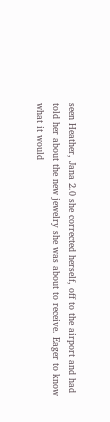seen Heather, Jana 2.0 she corrected herself, off to the airport and had told her about the new jewelry she was about to receive. Eager to know what it would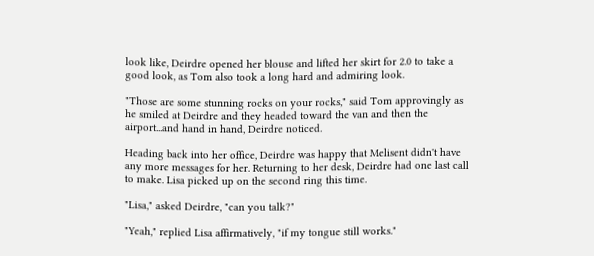look like, Deirdre opened her blouse and lifted her skirt for 2.0 to take a good look, as Tom also took a long hard and admiring look.

"Those are some stunning rocks on your rocks," said Tom approvingly as he smiled at Deirdre and they headed toward the van and then the airport...and hand in hand, Deirdre noticed.

Heading back into her office, Deirdre was happy that Melisent didn't have any more messages for her. Returning to her desk, Deirdre had one last call to make. Lisa picked up on the second ring this time.

"Lisa," asked Deirdre, "can you talk?"

"Yeah," replied Lisa affirmatively, "if my tongue still works."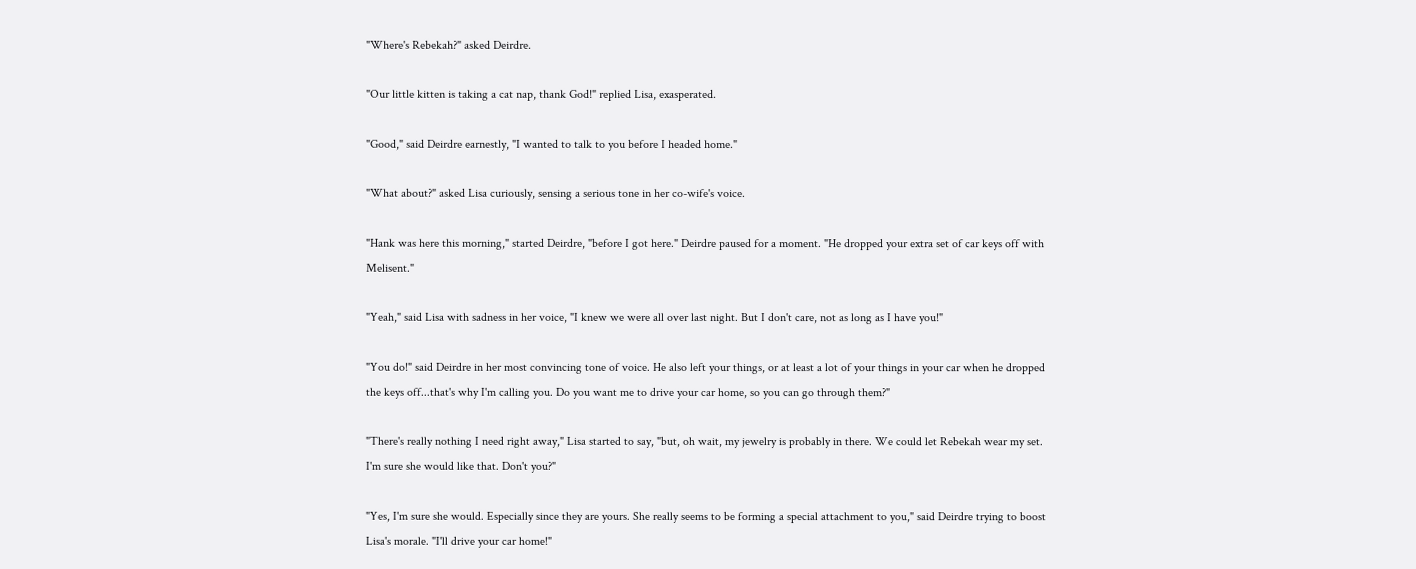"Where's Rebekah?" asked Deirdre.

"Our little kitten is taking a cat nap, thank God!" replied Lisa, exasperated.

"Good," said Deirdre earnestly, "I wanted to talk to you before I headed home."

"What about?" asked Lisa curiously, sensing a serious tone in her co-wife's voice.

"Hank was here this morning," started Deirdre, "before I got here." Deirdre paused for a moment. "He dropped your extra set of car keys off with Melisent."

"Yeah," said Lisa with sadness in her voice, "I knew we were all over last night. But I don't care, not as long as I have you!"

"You do!" said Deirdre in her most convincing tone of voice. He also left your things, or at least a lot of your things in your car when he dropped the keys off...that's why I'm calling you. Do you want me to drive your car home, so you can go through them?"

"There's really nothing I need right away," Lisa started to say, "but, oh wait, my jewelry is probably in there. We could let Rebekah wear my set. I'm sure she would like that. Don't you?"

"Yes, I'm sure she would. Especially since they are yours. She really seems to be forming a special attachment to you," said Deirdre trying to boost Lisa's morale. "I'll drive your car home!"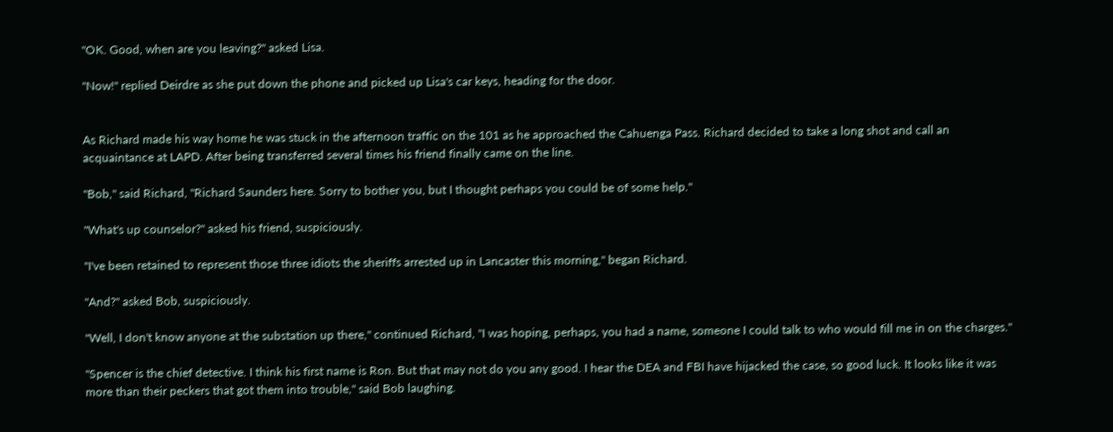"OK. Good, when are you leaving?" asked Lisa.

"Now!" replied Deirdre as she put down the phone and picked up Lisa's car keys, heading for the door.


As Richard made his way home he was stuck in the afternoon traffic on the 101 as he approached the Cahuenga Pass. Richard decided to take a long shot and call an acquaintance at LAPD. After being transferred several times his friend finally came on the line.

"Bob," said Richard, "Richard Saunders here. Sorry to bother you, but I thought perhaps you could be of some help."

"What's up counselor?" asked his friend, suspiciously.

"I've been retained to represent those three idiots the sheriffs arrested up in Lancaster this morning," began Richard.

"And?" asked Bob, suspiciously.

"Well, I don't know anyone at the substation up there," continued Richard, "I was hoping, perhaps, you had a name, someone I could talk to who would fill me in on the charges."

"Spencer is the chief detective. I think his first name is Ron. But that may not do you any good. I hear the DEA and FBI have hijacked the case, so good luck. It looks like it was more than their peckers that got them into trouble," said Bob laughing.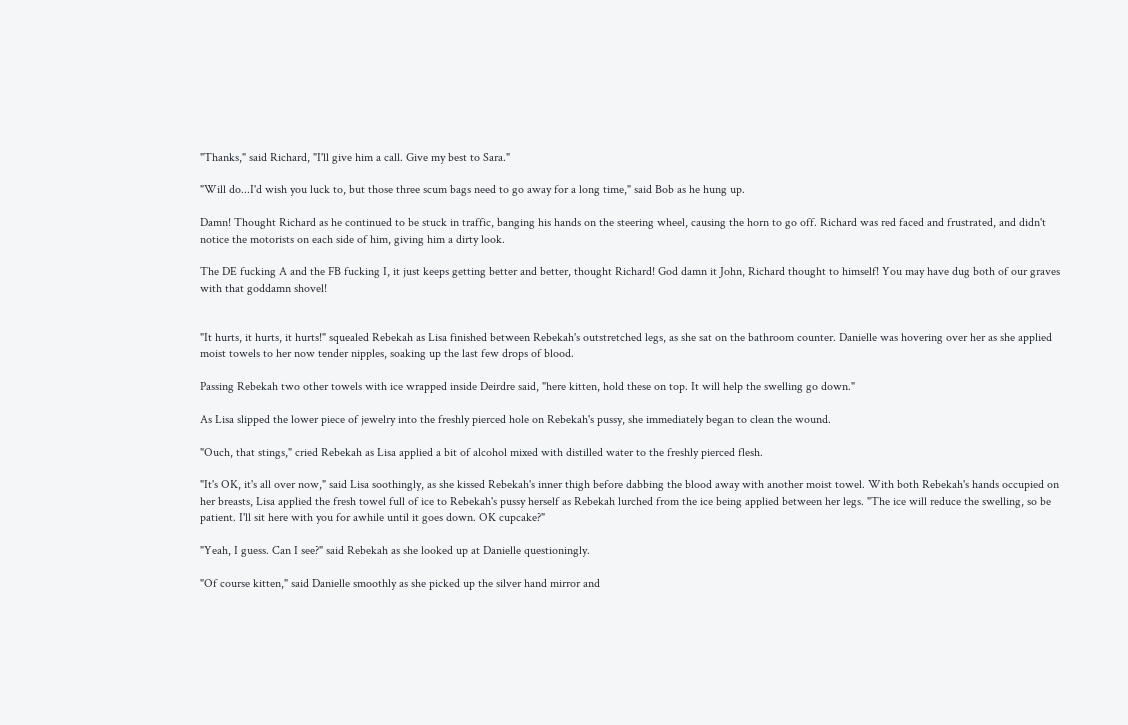"Thanks," said Richard, "I'll give him a call. Give my best to Sara."

"Will do...I'd wish you luck to, but those three scum bags need to go away for a long time," said Bob as he hung up.

Damn! Thought Richard as he continued to be stuck in traffic, banging his hands on the steering wheel, causing the horn to go off. Richard was red faced and frustrated, and didn't notice the motorists on each side of him, giving him a dirty look.

The DE fucking A and the FB fucking I, it just keeps getting better and better, thought Richard! God damn it John, Richard thought to himself! You may have dug both of our graves with that goddamn shovel!


"It hurts, it hurts, it hurts!" squealed Rebekah as Lisa finished between Rebekah's outstretched legs, as she sat on the bathroom counter. Danielle was hovering over her as she applied moist towels to her now tender nipples, soaking up the last few drops of blood.

Passing Rebekah two other towels with ice wrapped inside Deirdre said, "here kitten, hold these on top. It will help the swelling go down."

As Lisa slipped the lower piece of jewelry into the freshly pierced hole on Rebekah's pussy, she immediately began to clean the wound.

"Ouch, that stings," cried Rebekah as Lisa applied a bit of alcohol mixed with distilled water to the freshly pierced flesh.

"It's OK, it's all over now," said Lisa soothingly, as she kissed Rebekah's inner thigh before dabbing the blood away with another moist towel. With both Rebekah's hands occupied on her breasts, Lisa applied the fresh towel full of ice to Rebekah's pussy herself as Rebekah lurched from the ice being applied between her legs. "The ice will reduce the swelling, so be patient. I'll sit here with you for awhile until it goes down. OK cupcake?"

"Yeah, I guess. Can I see?" said Rebekah as she looked up at Danielle questioningly.

"Of course kitten," said Danielle smoothly as she picked up the silver hand mirror and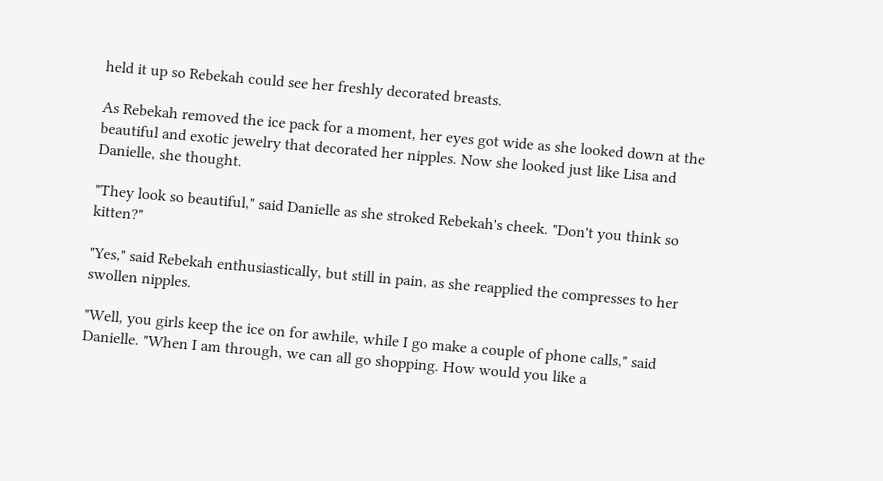held it up so Rebekah could see her freshly decorated breasts.

As Rebekah removed the ice pack for a moment, her eyes got wide as she looked down at the beautiful and exotic jewelry that decorated her nipples. Now she looked just like Lisa and Danielle, she thought.

"They look so beautiful," said Danielle as she stroked Rebekah's cheek. "Don't you think so kitten?"

"Yes," said Rebekah enthusiastically, but still in pain, as she reapplied the compresses to her swollen nipples.

"Well, you girls keep the ice on for awhile, while I go make a couple of phone calls," said Danielle. "When I am through, we can all go shopping. How would you like a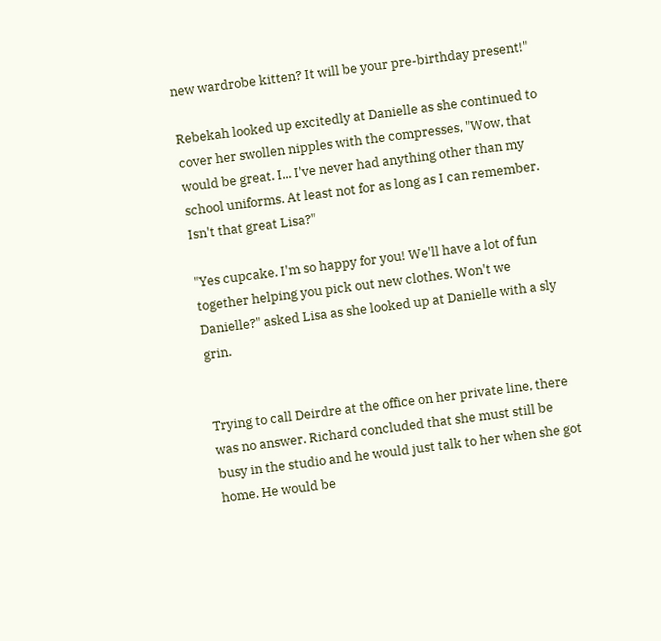new wardrobe kitten? It will be your pre-birthday present!"

Rebekah looked up excitedly at Danielle as she continued to cover her swollen nipples with the compresses, "Wow, that would be great. I... I've never had anything other than my school uniforms. At least not for as long as I can remember. Isn't that great Lisa?"

"Yes cupcake. I'm so happy for you! We'll have a lot of fun together helping you pick out new clothes. Won't we Danielle?" asked Lisa as she looked up at Danielle with a sly grin.


Trying to call Deirdre at the office on her private line, there was no answer. Richard concluded that she must still be busy in the studio and he would just talk to her when she got home. He would be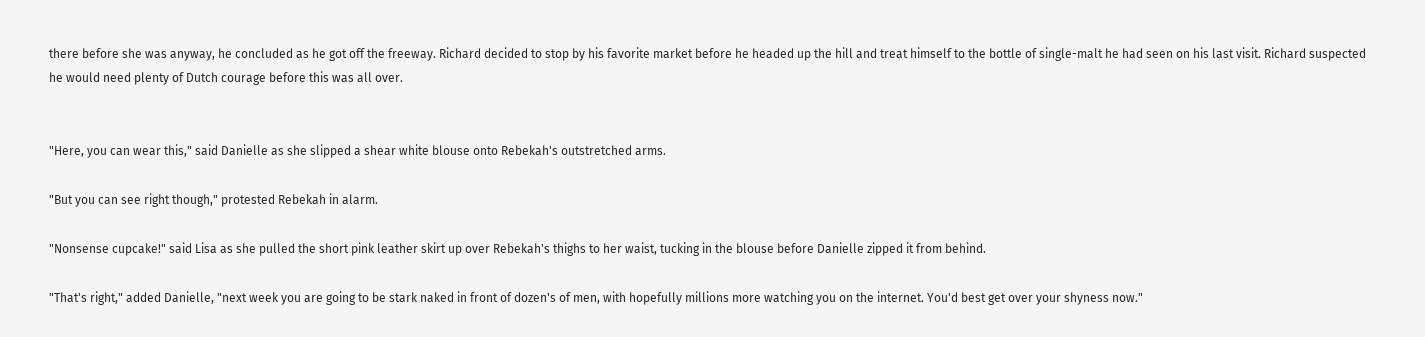there before she was anyway, he concluded as he got off the freeway. Richard decided to stop by his favorite market before he headed up the hill and treat himself to the bottle of single-malt he had seen on his last visit. Richard suspected he would need plenty of Dutch courage before this was all over.


"Here, you can wear this," said Danielle as she slipped a shear white blouse onto Rebekah's outstretched arms.

"But you can see right though," protested Rebekah in alarm.

"Nonsense cupcake!" said Lisa as she pulled the short pink leather skirt up over Rebekah's thighs to her waist, tucking in the blouse before Danielle zipped it from behind.

"That's right," added Danielle, "next week you are going to be stark naked in front of dozen's of men, with hopefully millions more watching you on the internet. You'd best get over your shyness now."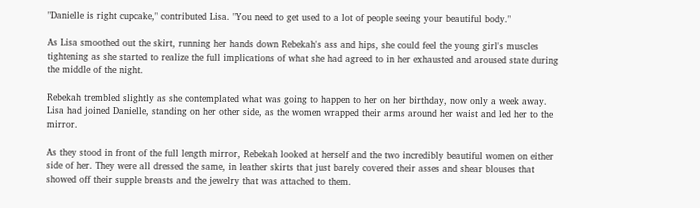"Danielle is right cupcake," contributed Lisa. "You need to get used to a lot of people seeing your beautiful body."

As Lisa smoothed out the skirt, running her hands down Rebekah's ass and hips, she could feel the young girl's muscles tightening as she started to realize the full implications of what she had agreed to in her exhausted and aroused state during the middle of the night.

Rebekah trembled slightly as she contemplated what was going to happen to her on her birthday, now only a week away. Lisa had joined Danielle, standing on her other side, as the women wrapped their arms around her waist and led her to the mirror.

As they stood in front of the full length mirror, Rebekah looked at herself and the two incredibly beautiful women on either side of her. They were all dressed the same, in leather skirts that just barely covered their asses and shear blouses that showed off their supple breasts and the jewelry that was attached to them.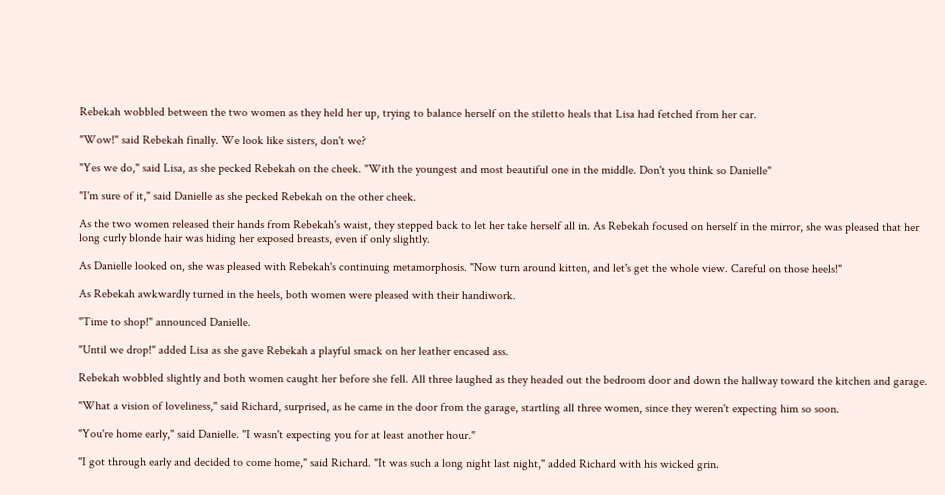Rebekah wobbled between the two women as they held her up, trying to balance herself on the stiletto heals that Lisa had fetched from her car.

"Wow!" said Rebekah finally. We look like sisters, don't we?

"Yes we do," said Lisa, as she pecked Rebekah on the cheek. "With the youngest and most beautiful one in the middle. Don't you think so Danielle"

"I'm sure of it," said Danielle as she pecked Rebekah on the other cheek.

As the two women released their hands from Rebekah's waist, they stepped back to let her take herself all in. As Rebekah focused on herself in the mirror, she was pleased that her long curly blonde hair was hiding her exposed breasts, even if only slightly.

As Danielle looked on, she was pleased with Rebekah's continuing metamorphosis. "Now turn around kitten, and let's get the whole view. Careful on those heels!"

As Rebekah awkwardly turned in the heels, both women were pleased with their handiwork.

"Time to shop!" announced Danielle.

"Until we drop!" added Lisa as she gave Rebekah a playful smack on her leather encased ass.

Rebekah wobbled slightly and both women caught her before she fell. All three laughed as they headed out the bedroom door and down the hallway toward the kitchen and garage.

"What a vision of loveliness," said Richard, surprised, as he came in the door from the garage, startling all three women, since they weren't expecting him so soon.

"You're home early," said Danielle. "I wasn't expecting you for at least another hour."

"I got through early and decided to come home," said Richard. "It was such a long night last night," added Richard with his wicked grin.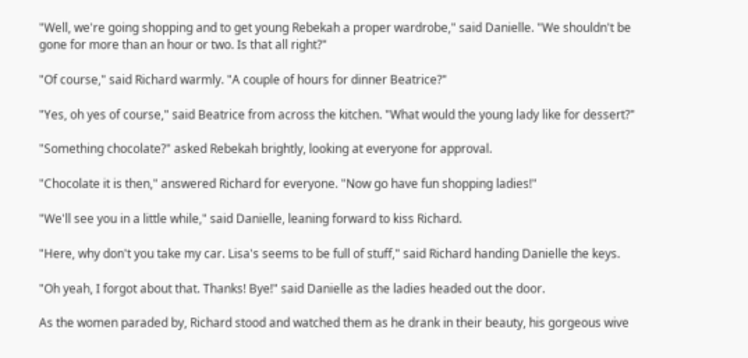"Well, we're going shopping and to get young Rebekah a proper wardrobe," said Danielle. "We shouldn't be gone for more than an hour or two. Is that all right?"

"Of course," said Richard warmly. "A couple of hours for dinner Beatrice?"

"Yes, oh yes of course," said Beatrice from across the kitchen. "What would the young lady like for dessert?"

"Something chocolate?" asked Rebekah brightly, looking at everyone for approval.

"Chocolate it is then," answered Richard for everyone. "Now go have fun shopping ladies!"

"We'll see you in a little while," said Danielle, leaning forward to kiss Richard.

"Here, why don't you take my car. Lisa's seems to be full of stuff," said Richard handing Danielle the keys.

"Oh yeah, I forgot about that. Thanks! Bye!" said Danielle as the ladies headed out the door.

As the women paraded by, Richard stood and watched them as he drank in their beauty, his gorgeous wive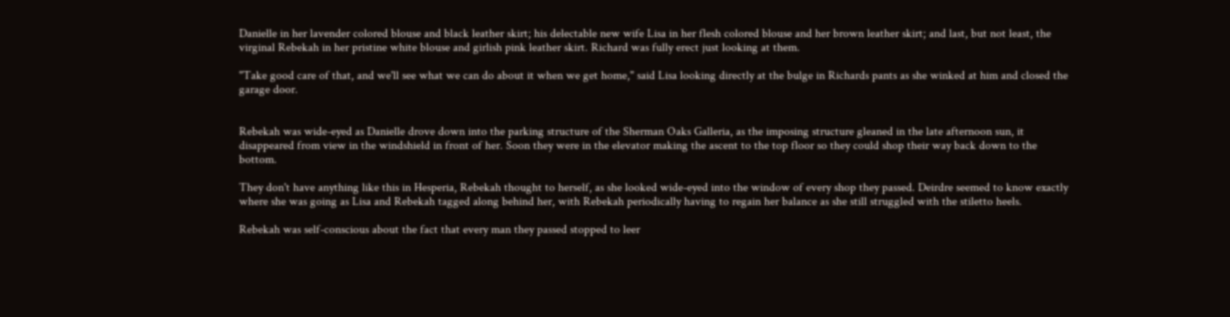Danielle in her lavender colored blouse and black leather skirt; his delectable new wife Lisa in her flesh colored blouse and her brown leather skirt; and last, but not least, the virginal Rebekah in her pristine white blouse and girlish pink leather skirt. Richard was fully erect just looking at them.

"Take good care of that, and we'll see what we can do about it when we get home," said Lisa looking directly at the bulge in Richards pants as she winked at him and closed the garage door.


Rebekah was wide-eyed as Danielle drove down into the parking structure of the Sherman Oaks Galleria, as the imposing structure gleaned in the late afternoon sun, it disappeared from view in the windshield in front of her. Soon they were in the elevator making the ascent to the top floor so they could shop their way back down to the bottom.

They don't have anything like this in Hesperia, Rebekah thought to herself, as she looked wide-eyed into the window of every shop they passed. Deirdre seemed to know exactly where she was going as Lisa and Rebekah tagged along behind her, with Rebekah periodically having to regain her balance as she still struggled with the stiletto heels.

Rebekah was self-conscious about the fact that every man they passed stopped to leer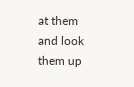at them and look them up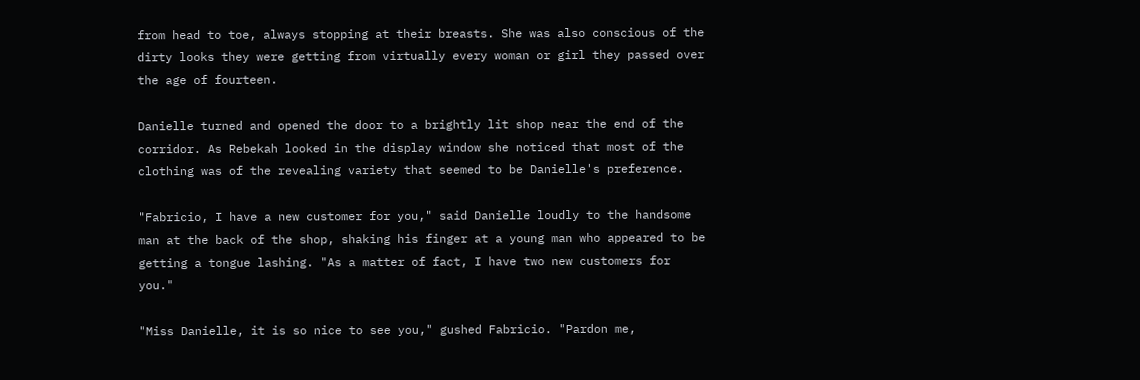from head to toe, always stopping at their breasts. She was also conscious of the dirty looks they were getting from virtually every woman or girl they passed over the age of fourteen.

Danielle turned and opened the door to a brightly lit shop near the end of the corridor. As Rebekah looked in the display window she noticed that most of the clothing was of the revealing variety that seemed to be Danielle's preference.

"Fabricio, I have a new customer for you," said Danielle loudly to the handsome man at the back of the shop, shaking his finger at a young man who appeared to be getting a tongue lashing. "As a matter of fact, I have two new customers for you."

"Miss Danielle, it is so nice to see you," gushed Fabricio. "Pardon me,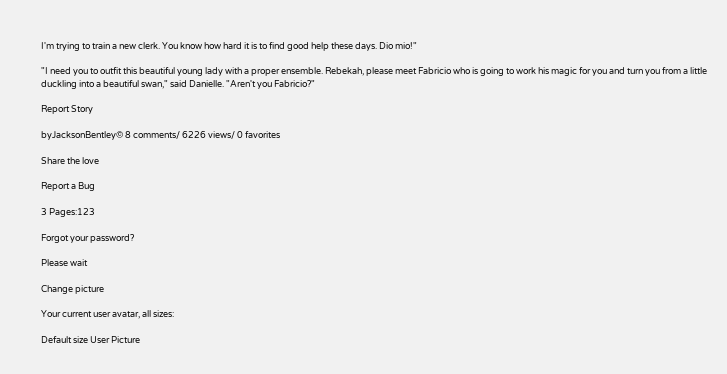I'm trying to train a new clerk. You know how hard it is to find good help these days. Dio mio!"

"I need you to outfit this beautiful young lady with a proper ensemble. Rebekah, please meet Fabricio who is going to work his magic for you and turn you from a little duckling into a beautiful swan," said Danielle. "Aren't you Fabricio?"

Report Story

byJacksonBentley© 8 comments/ 6226 views/ 0 favorites

Share the love

Report a Bug

3 Pages:123

Forgot your password?

Please wait

Change picture

Your current user avatar, all sizes:

Default size User Picture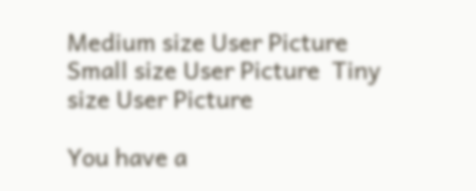Medium size User Picture  Small size User Picture  Tiny size User Picture

You have a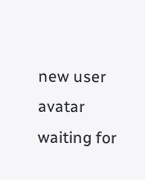new user avatar waiting for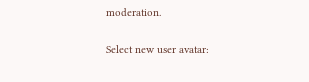moderation.

Select new user avatar: